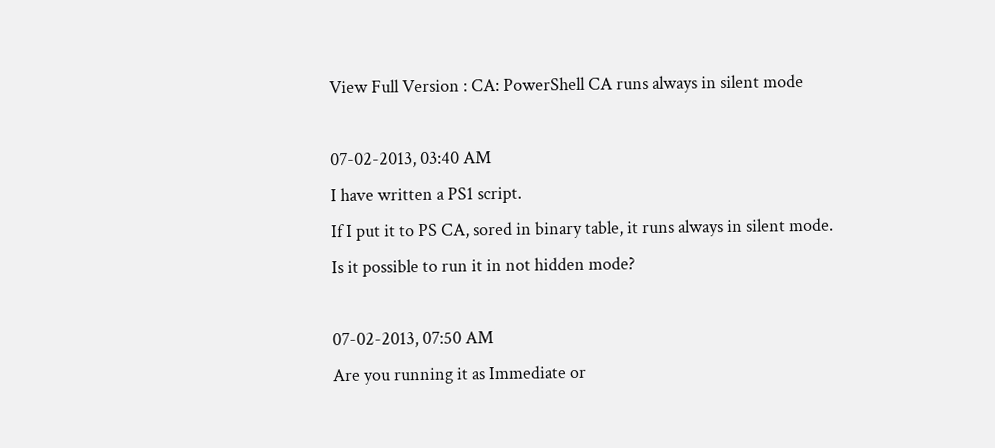View Full Version : CA: PowerShell CA runs always in silent mode

07-02-2013, 03:40 AM
I have written a PS1 script.
If I put it to PS CA, sored in binary table, it runs always in silent mode.
Is it possible to run it in not hidden mode?

07-02-2013, 07:50 AM
Are you running it as Immediate or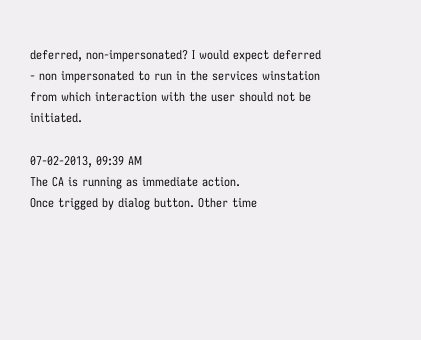deferred, non-impersonated? I would expect deferred - non impersonated to run in the services winstation from which interaction with the user should not be initiated.

07-02-2013, 09:39 AM
The CA is running as immediate action.
Once trigged by dialog button. Other time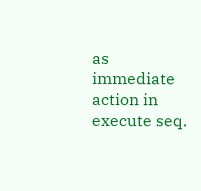as immediate action in execute seq.